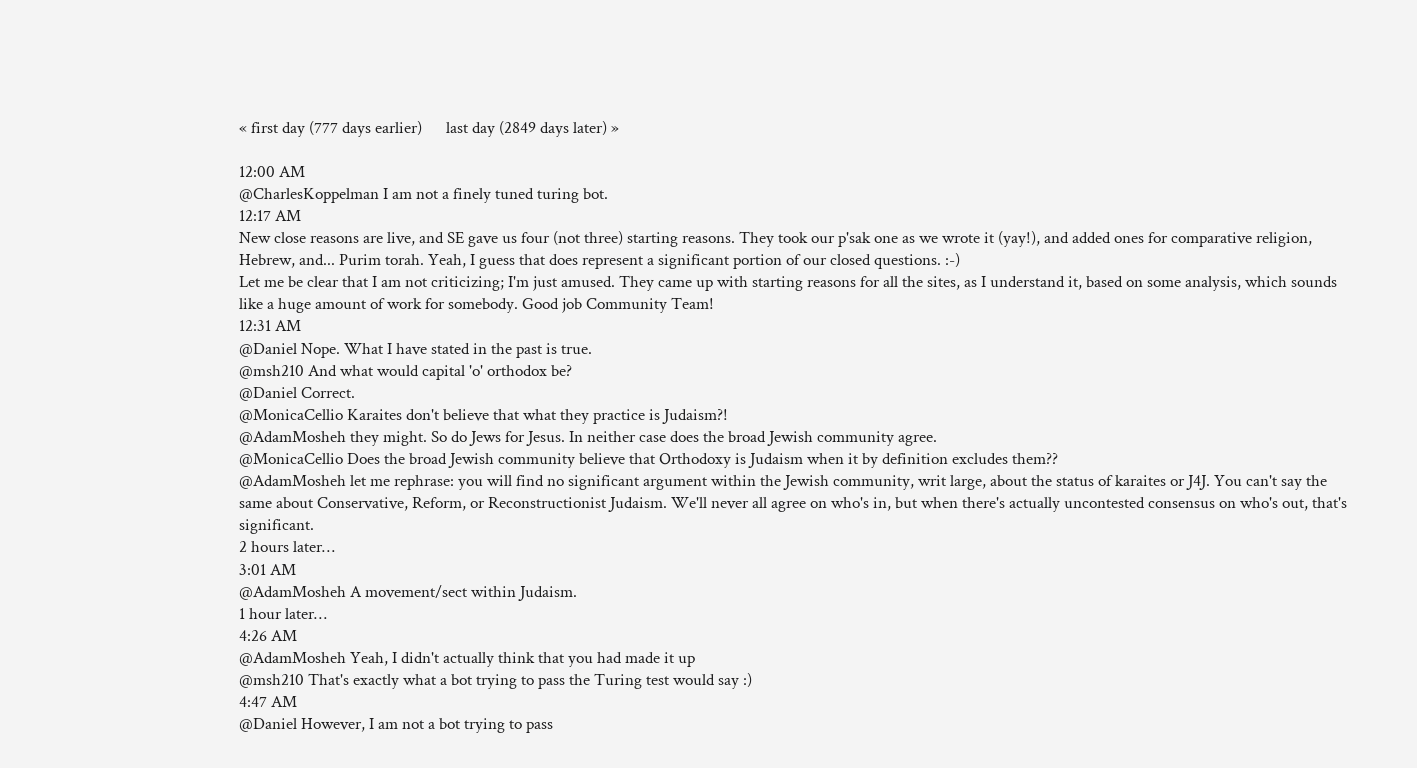« first day (777 days earlier)      last day (2849 days later) »

12:00 AM
@CharlesKoppelman I am not a finely tuned turing bot.
12:17 AM
New close reasons are live, and SE gave us four (not three) starting reasons. They took our p'sak one as we wrote it (yay!), and added ones for comparative religion, Hebrew, and... Purim torah. Yeah, I guess that does represent a significant portion of our closed questions. :-)
Let me be clear that I am not criticizing; I'm just amused. They came up with starting reasons for all the sites, as I understand it, based on some analysis, which sounds like a huge amount of work for somebody. Good job Community Team!
12:31 AM
@Daniel Nope. What I have stated in the past is true.
@msh210 And what would capital 'o' orthodox be?
@Daniel Correct.
@MonicaCellio Karaites don't believe that what they practice is Judaism?!
@AdamMosheh they might. So do Jews for Jesus. In neither case does the broad Jewish community agree.
@MonicaCellio Does the broad Jewish community believe that Orthodoxy is Judaism when it by definition excludes them??
@AdamMosheh let me rephrase: you will find no significant argument within the Jewish community, writ large, about the status of karaites or J4J. You can't say the same about Conservative, Reform, or Reconstructionist Judaism. We'll never all agree on who's in, but when there's actually uncontested consensus on who's out, that's significant.
2 hours later…
3:01 AM
@AdamMosheh A movement/sect within Judaism.
1 hour later…
4:26 AM
@AdamMosheh Yeah, I didn't actually think that you had made it up
@msh210 That's exactly what a bot trying to pass the Turing test would say :)
4:47 AM
@Daniel However, I am not a bot trying to pass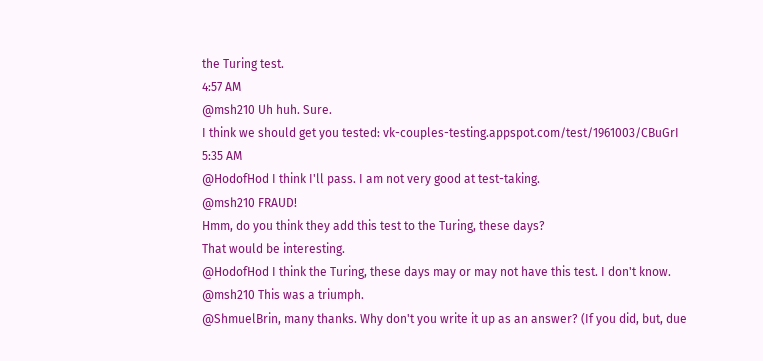the Turing test.
4:57 AM
@msh210 Uh huh. Sure.
I think we should get you tested: vk-couples-testing.appspot.com/test/1961003/CBuGrI
5:35 AM
@HodofHod I think I'll pass. I am not very good at test-taking.
@msh210 FRAUD!
Hmm, do you think they add this test to the Turing, these days?
That would be interesting.
@HodofHod I think the Turing, these days may or may not have this test. I don't know.
@msh210 This was a triumph.
@ShmuelBrin, many thanks. Why don't you write it up as an answer? (If you did, but, due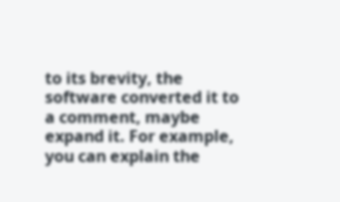to its brevity, the software converted it to a comment, maybe expand it. For example, you can explain the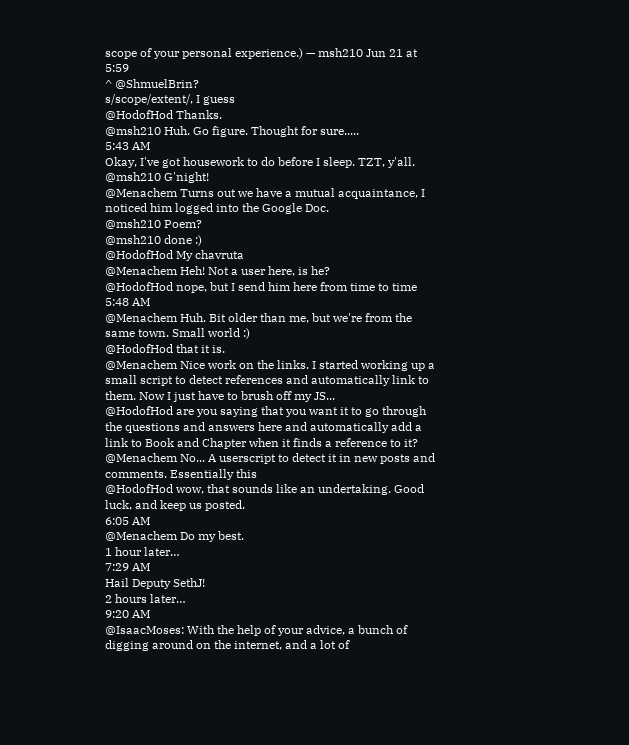scope of your personal experience.) — msh210 Jun 21 at 5:59
^ @ShmuelBrin?
s/scope/extent/, I guess
@HodofHod Thanks.
@msh210 Huh. Go figure. Thought for sure.....
5:43 AM
Okay, I've got housework to do before I sleep. TZT, y'all.
@msh210 G'night!
@Menachem Turns out we have a mutual acquaintance, I noticed him logged into the Google Doc.
@msh210 Poem?
@msh210 done :)
@HodofHod My chavruta
@Menachem Heh! Not a user here, is he?
@HodofHod nope, but I send him here from time to time
5:48 AM
@Menachem Huh. Bit older than me, but we're from the same town. Small world :)
@HodofHod that it is.
@Menachem Nice work on the links. I started working up a small script to detect references and automatically link to them. Now I just have to brush off my JS...
@HodofHod are you saying that you want it to go through the questions and answers here and automatically add a link to Book and Chapter when it finds a reference to it?
@Menachem No... A userscript to detect it in new posts and comments. Essentially this
@HodofHod wow, that sounds like an undertaking. Good luck, and keep us posted.
6:05 AM
@Menachem Do my best.
1 hour later…
7:29 AM
Hail Deputy SethJ!
2 hours later…
9:20 AM
@IsaacMoses: With the help of your advice, a bunch of digging around on the internet, and a lot of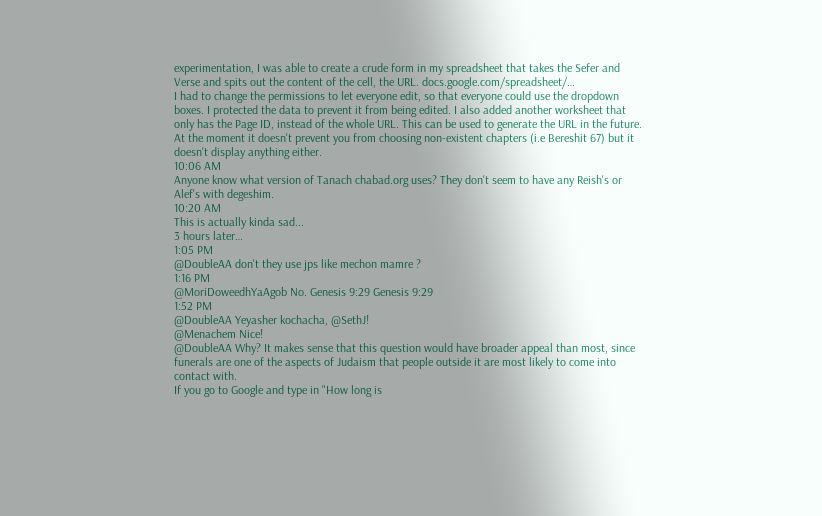experimentation, I was able to create a crude form in my spreadsheet that takes the Sefer and Verse and spits out the content of the cell, the URL. docs.google.com/spreadsheet/…
I had to change the permissions to let everyone edit, so that everyone could use the dropdown boxes. I protected the data to prevent it from being edited. I also added another worksheet that only has the Page ID, instead of the whole URL. This can be used to generate the URL in the future.
At the moment it doesn't prevent you from choosing non-existent chapters (i.e Bereshit 67) but it doesn't display anything either.
10:06 AM
Anyone know what version of Tanach chabad.org uses? They don't seem to have any Reish's or Alef's with degeshim.
10:20 AM
This is actually kinda sad...
3 hours later…
1:05 PM
@DoubleAA don't they use jps like mechon mamre ?
1:16 PM
@MoriDoweedhYaAgob No. Genesis 9:29 Genesis 9:29
1:52 PM
@DoubleAA Yeyasher kochacha, @SethJ!
@Menachem Nice!
@DoubleAA Why? It makes sense that this question would have broader appeal than most, since funerals are one of the aspects of Judaism that people outside it are most likely to come into contact with.
If you go to Google and type in "How long is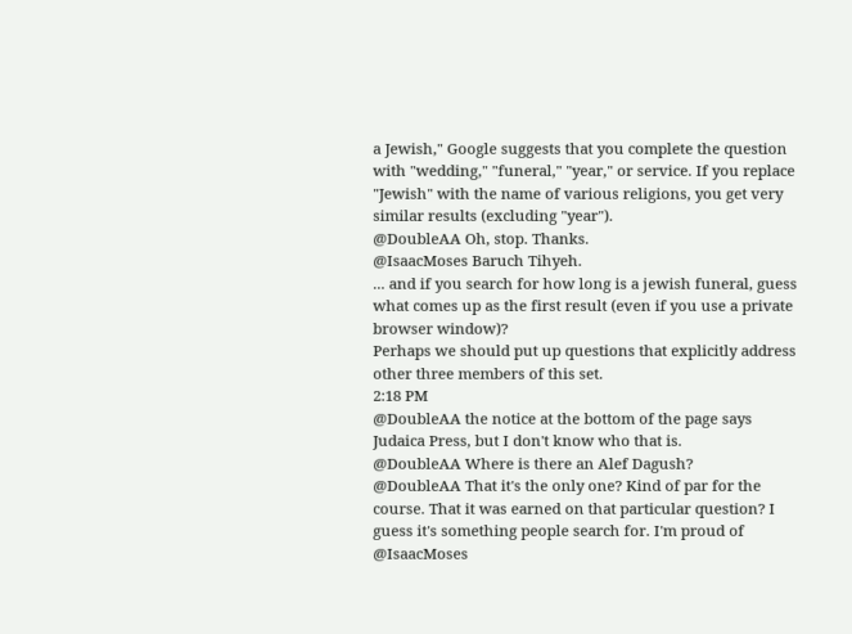a Jewish," Google suggests that you complete the question with "wedding," "funeral," "year," or service. If you replace "Jewish" with the name of various religions, you get very similar results (excluding "year").
@DoubleAA Oh, stop. Thanks.
@IsaacMoses Baruch Tihyeh.
... and if you search for how long is a jewish funeral, guess what comes up as the first result (even if you use a private browser window)?
Perhaps we should put up questions that explicitly address other three members of this set.
2:18 PM
@DoubleAA the notice at the bottom of the page says Judaica Press, but I don't know who that is.
@DoubleAA Where is there an Alef Dagush?
@DoubleAA That it's the only one? Kind of par for the course. That it was earned on that particular question? I guess it's something people search for. I'm proud of @IsaacMoses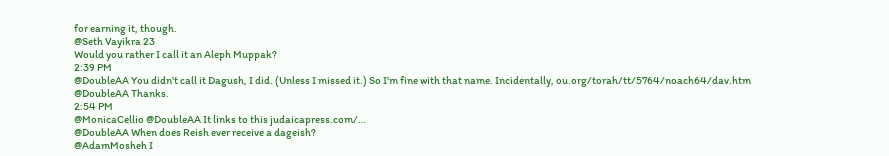for earning it, though.
@Seth Vayikra 23
Would you rather I call it an Aleph Muppak?
2:39 PM
@DoubleAA You didn't call it Dagush, I did. (Unless I missed it.) So I'm fine with that name. Incidentally, ou.org/torah/tt/5764/noach64/dav.htm
@DoubleAA Thanks.
2:54 PM
@MonicaCellio @DoubleAA It links to this judaicapress.com/…
@DoubleAA When does Reish ever receive a dageish?
@AdamMosheh I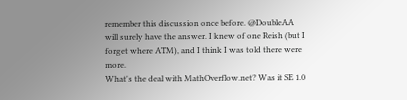remember this discussion once before. @DoubleAA will surely have the answer. I knew of one Reish (but I forget where ATM), and I think I was told there were more.
What's the deal with MathOverflow.net? Was it SE 1.0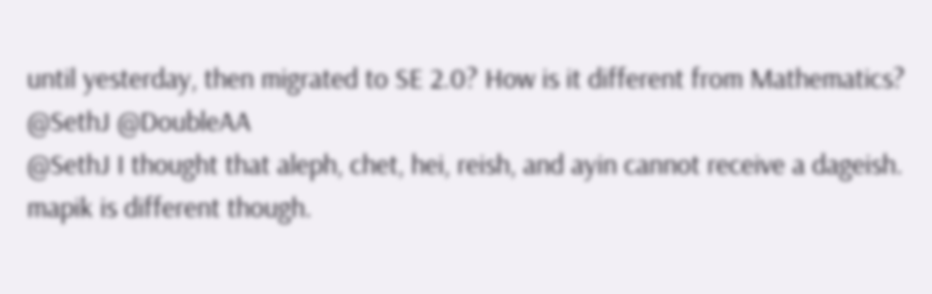until yesterday, then migrated to SE 2.0? How is it different from Mathematics?
@SethJ @DoubleAA
@SethJ I thought that aleph, chet, hei, reish, and ayin cannot receive a dageish. mapik is different though.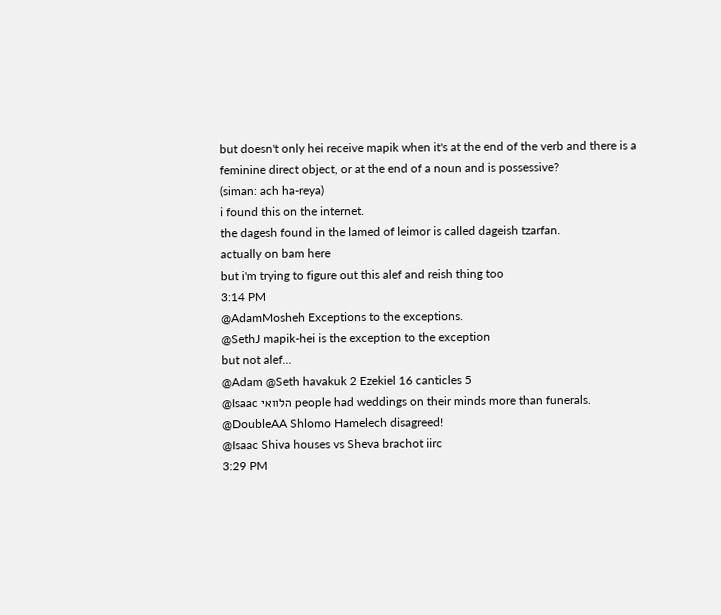but doesn't only hei receive mapik when it's at the end of the verb and there is a feminine direct object, or at the end of a noun and is possessive?
(siman: ach ha-reya)
i found this on the internet.
the dagesh found in the lamed of leimor is called dageish tzarfan.
actually on bam here
but i'm trying to figure out this alef and reish thing too
3:14 PM
@AdamMosheh Exceptions to the exceptions.
@SethJ mapik-hei is the exception to the exception
but not alef...
@Adam @Seth havakuk 2 Ezekiel 16 canticles 5
@Isaac הלוואי people had weddings on their minds more than funerals.
@DoubleAA Shlomo Hamelech disagreed!
@Isaac Shiva houses vs Sheva brachot iirc
3:29 PM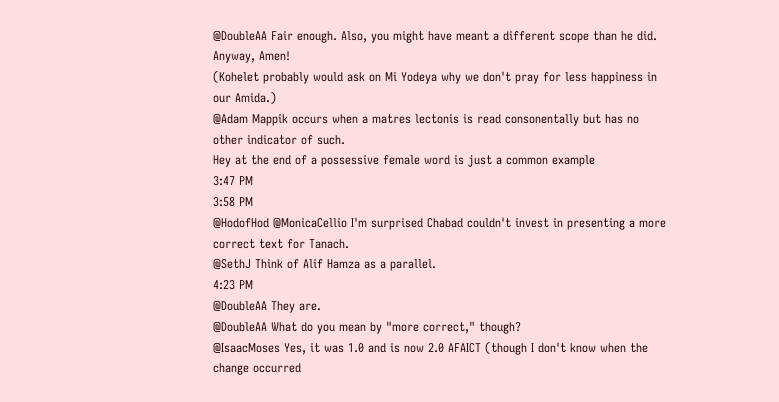@DoubleAA Fair enough. Also, you might have meant a different scope than he did. Anyway, Amen!
(Kohelet probably would ask on Mi Yodeya why we don't pray for less happiness in our Amida.)
@Adam Mappik occurs when a matres lectonis is read consonentally but has no other indicator of such.
Hey at the end of a possessive female word is just a common example
3:47 PM
3:58 PM
@HodofHod @MonicaCellio I'm surprised Chabad couldn't invest in presenting a more correct text for Tanach.
@SethJ Think of Alif Hamza as a parallel.
4:23 PM
@DoubleAA They are.
@DoubleAA What do you mean by "more correct," though?
@IsaacMoses Yes, it was 1.0 and is now 2.0 AFAICT (though I don't know when the change occurred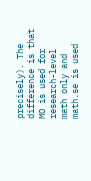precisely). The difference is that MO is used for research-level math only and math.se is used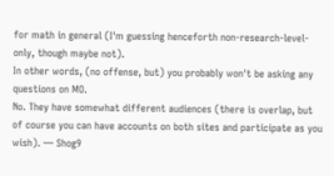for math in general (I'm guessing henceforth non-research-level-only, though maybe not).
In other words, (no offense, but) you probably won't be asking any questions on MO.
No. They have somewhat different audiences (there is overlap, but of course you can have accounts on both sites and participate as you wish). — Shog9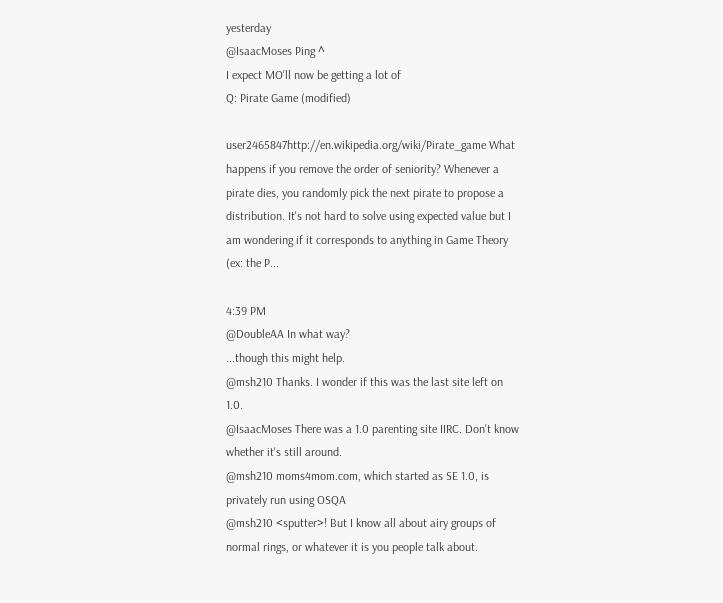yesterday
@IsaacMoses Ping ^
I expect MO'll now be getting a lot of
Q: Pirate Game (modified)

user2465847http://en.wikipedia.org/wiki/Pirate_game What happens if you remove the order of seniority? Whenever a pirate dies, you randomly pick the next pirate to propose a distribution. It's not hard to solve using expected value but I am wondering if it corresponds to anything in Game Theory (ex: the P...

4:39 PM
@DoubleAA In what way?
...though this might help.
@msh210 Thanks. I wonder if this was the last site left on 1.0.
@IsaacMoses There was a 1.0 parenting site IIRC. Don't know whether it's still around.
@msh210 moms4mom.com, which started as SE 1.0, is privately run using OSQA
@msh210 <sputter>! But I know all about airy groups of normal rings, or whatever it is you people talk about.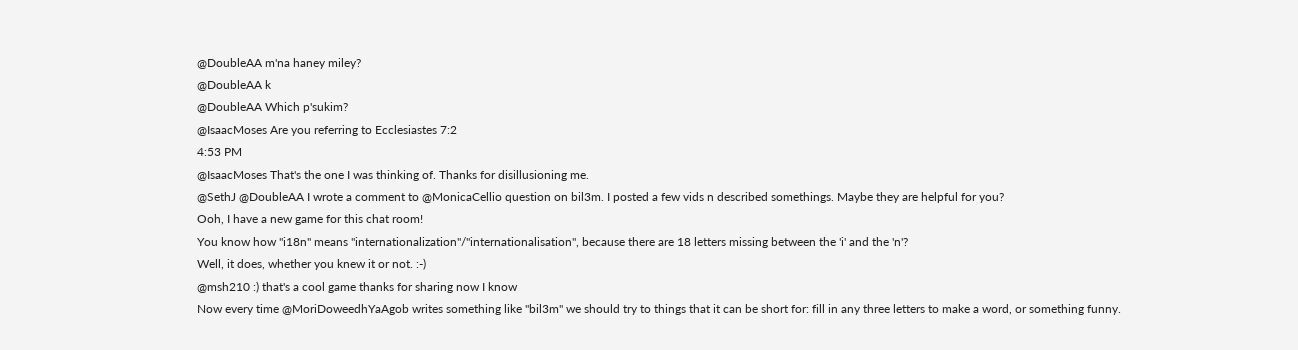@DoubleAA m'na haney miley?
@DoubleAA k
@DoubleAA Which p'sukim?
@IsaacMoses Are you referring to Ecclesiastes 7:2
4:53 PM
@IsaacMoses That's the one I was thinking of. Thanks for disillusioning me.
@SethJ @DoubleAA I wrote a comment to @MonicaCellio question on bil3m. I posted a few vids n described somethings. Maybe they are helpful for you?
Ooh, I have a new game for this chat room!
You know how "i18n" means "internationalization"/"internationalisation", because there are 18 letters missing between the 'i' and the 'n'?
Well, it does, whether you knew it or not. :-)
@msh210 :) that's a cool game thanks for sharing now I know
Now every time @MoriDoweedhYaAgob writes something like "bil3m" we should try to things that it can be short for: fill in any three letters to make a word, or something funny.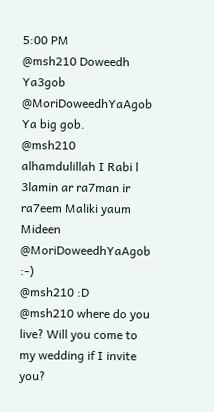5:00 PM
@msh210 Doweedh Ya3gob
@MoriDoweedhYaAgob Ya big gob.
@msh210 alhamdulillah I Rabi l 3lamin ar ra7man ir ra7eem Maliki yaum Mideen
@MoriDoweedhYaAgob :-)
@msh210 :D
@msh210 where do you live? Will you come to my wedding if I invite you?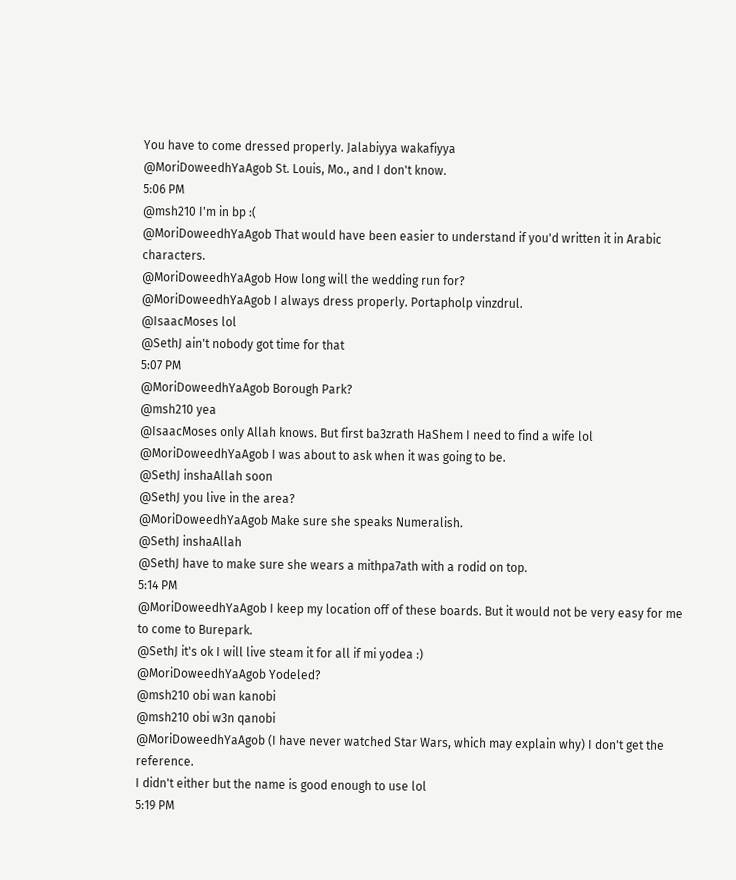You have to come dressed properly. Jalabiyya wakafiyya
@MoriDoweedhYaAgob St. Louis, Mo., and I don't know.
5:06 PM
@msh210 I'm in bp :(
@MoriDoweedhYaAgob That would have been easier to understand if you'd written it in Arabic characters.
@MoriDoweedhYaAgob How long will the wedding run for?
@MoriDoweedhYaAgob I always dress properly. Portapholp vinzdrul.
@IsaacMoses lol
@SethJ ain't nobody got time for that
5:07 PM
@MoriDoweedhYaAgob Borough Park?
@msh210 yea
@IsaacMoses only Allah knows. But first ba3zrath HaShem I need to find a wife lol
@MoriDoweedhYaAgob I was about to ask when it was going to be.
@SethJ inshaAllah soon
@SethJ you live in the area?
@MoriDoweedhYaAgob Make sure she speaks Numeralish.
@SethJ inshaAllah
@SethJ have to make sure she wears a mithpa7ath with a rodid on top.
5:14 PM
@MoriDoweedhYaAgob I keep my location off of these boards. But it would not be very easy for me to come to Burepark.
@SethJ it's ok I will live steam it for all if mi yodea :)
@MoriDoweedhYaAgob Yodeled?
@msh210 obi wan kanobi
@msh210 obi w3n qanobi
@MoriDoweedhYaAgob (I have never watched Star Wars, which may explain why) I don't get the reference.
I didn't either but the name is good enough to use lol
5:19 PM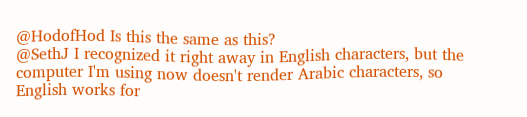@HodofHod Is this the same as this?
@SethJ I recognized it right away in English characters, but the computer I'm using now doesn't render Arabic characters, so English works for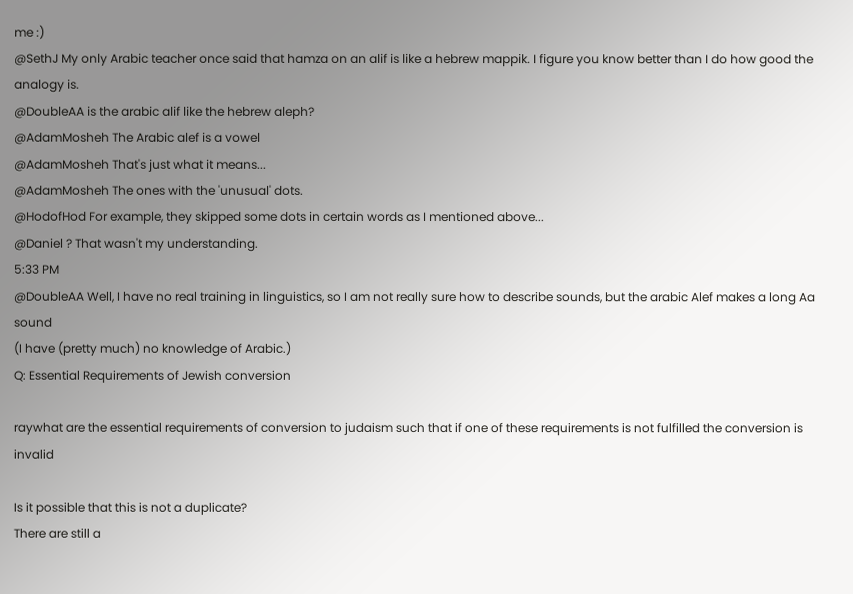me :)
@SethJ My only Arabic teacher once said that hamza on an alif is like a hebrew mappik. I figure you know better than I do how good the analogy is.
@DoubleAA is the arabic alif like the hebrew aleph?
@AdamMosheh The Arabic alef is a vowel
@AdamMosheh That's just what it means...
@AdamMosheh The ones with the 'unusual' dots.
@HodofHod For example, they skipped some dots in certain words as I mentioned above...
@Daniel ? That wasn't my understanding.
5:33 PM
@DoubleAA Well, I have no real training in linguistics, so I am not really sure how to describe sounds, but the arabic Alef makes a long Aa sound
(I have (pretty much) no knowledge of Arabic.)
Q: Essential Requirements of Jewish conversion

raywhat are the essential requirements of conversion to judaism such that if one of these requirements is not fulfilled the conversion is invalid

Is it possible that this is not a duplicate?
There are still a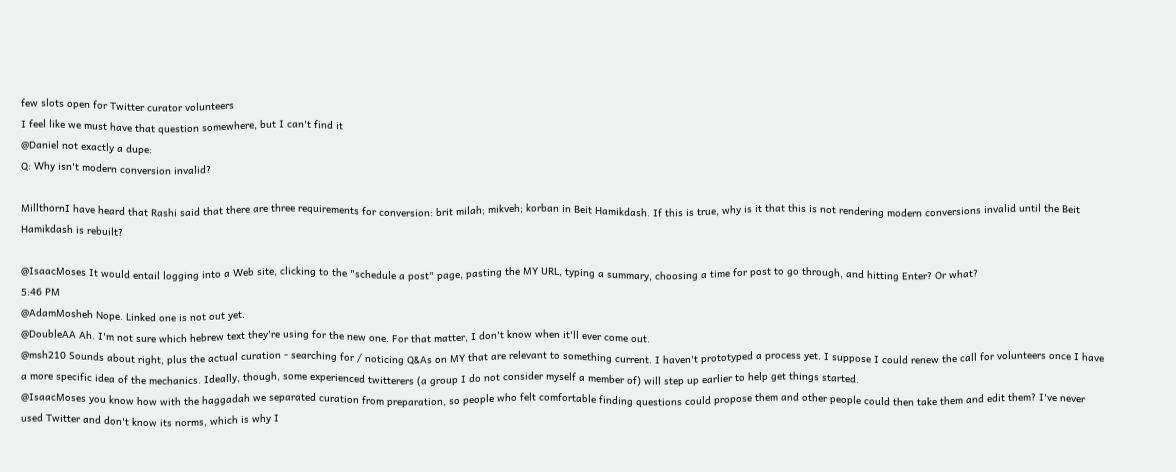few slots open for Twitter curator volunteers
I feel like we must have that question somewhere, but I can't find it
@Daniel not exactly a dupe:
Q: Why isn't modern conversion invalid?

MillthornI have heard that Rashi said that there are three requirements for conversion: brit milah; mikveh; korban in Beit Hamikdash. If this is true, why is it that this is not rendering modern conversions invalid until the Beit Hamikdash is rebuilt?

@IsaacMoses It would entail logging into a Web site, clicking to the "schedule a post" page, pasting the MY URL, typing a summary, choosing a time for post to go through, and hitting Enter? Or what?
5:46 PM
@AdamMosheh Nope. Linked one is not out yet.
@DoubleAA Ah. I'm not sure which hebrew text they're using for the new one. For that matter, I don't know when it'll ever come out.
@msh210 Sounds about right, plus the actual curation - searching for / noticing Q&As on MY that are relevant to something current. I haven't prototyped a process yet. I suppose I could renew the call for volunteers once I have a more specific idea of the mechanics. Ideally, though, some experienced twitterers (a group I do not consider myself a member of) will step up earlier to help get things started.
@IsaacMoses you know how with the haggadah we separated curation from preparation, so people who felt comfortable finding questions could propose them and other people could then take them and edit them? I've never used Twitter and don't know its norms, which is why I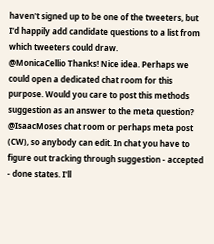haven't signed up to be one of the tweeters, but I'd happily add candidate questions to a list from which tweeters could draw.
@MonicaCellio Thanks! Nice idea. Perhaps we could open a dedicated chat room for this purpose. Would you care to post this methods suggestion as an answer to the meta question?
@IsaacMoses chat room or perhaps meta post (CW), so anybody can edit. In chat you have to figure out tracking through suggestion - accepted - done states. I'll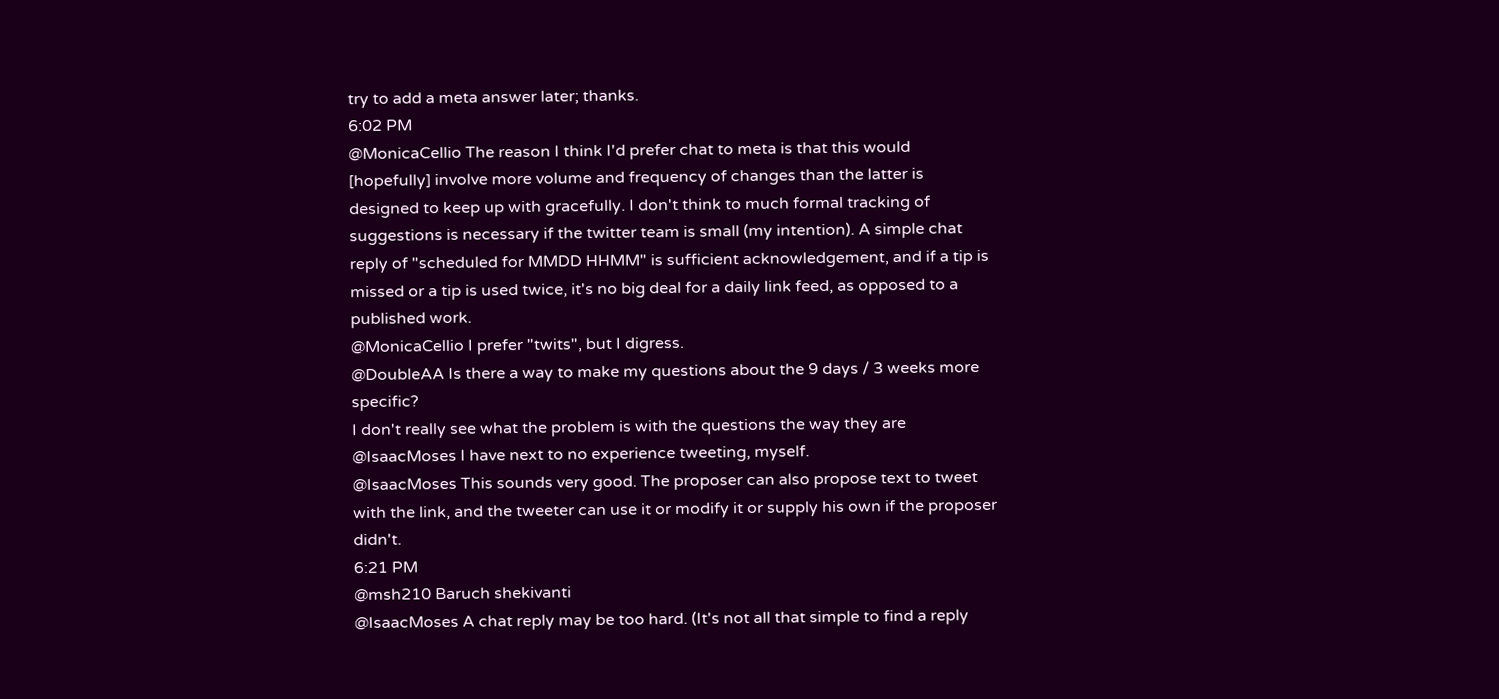try to add a meta answer later; thanks.
6:02 PM
@MonicaCellio The reason I think I'd prefer chat to meta is that this would [hopefully] involve more volume and frequency of changes than the latter is designed to keep up with gracefully. I don't think to much formal tracking of suggestions is necessary if the twitter team is small (my intention). A simple chat reply of "scheduled for MMDD HHMM" is sufficient acknowledgement, and if a tip is missed or a tip is used twice, it's no big deal for a daily link feed, as opposed to a published work.
@MonicaCellio I prefer "twits", but I digress.
@DoubleAA Is there a way to make my questions about the 9 days / 3 weeks more specific?
I don't really see what the problem is with the questions the way they are
@IsaacMoses I have next to no experience tweeting, myself.
@IsaacMoses This sounds very good. The proposer can also propose text to tweet with the link, and the tweeter can use it or modify it or supply his own if the proposer didn't.
6:21 PM
@msh210 Baruch shekivanti
@IsaacMoses A chat reply may be too hard. (It's not all that simple to find a reply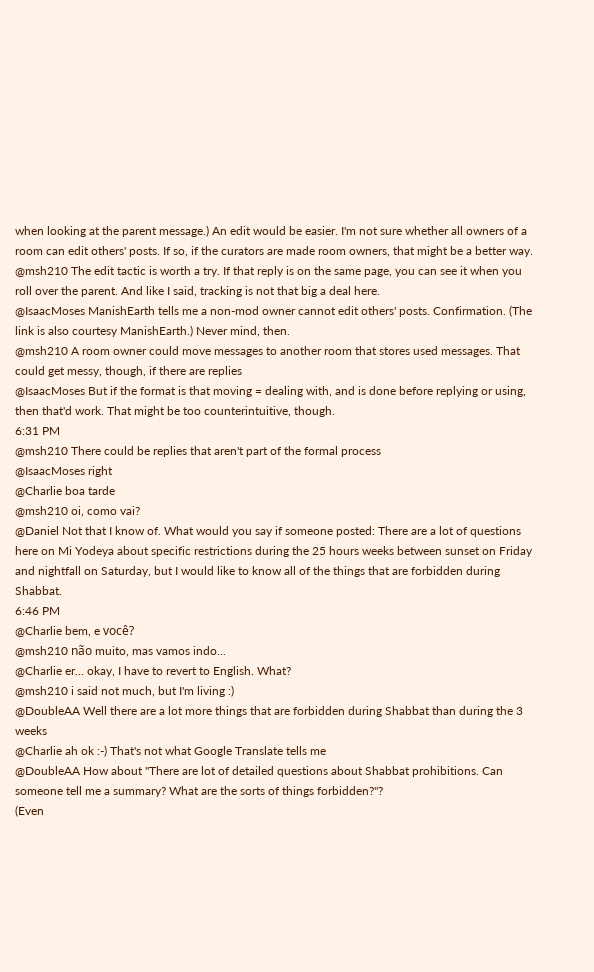when looking at the parent message.) An edit would be easier. I'm not sure whether all owners of a room can edit others' posts. If so, if the curators are made room owners, that might be a better way.
@msh210 The edit tactic is worth a try. If that reply is on the same page, you can see it when you roll over the parent. And like I said, tracking is not that big a deal here.
@IsaacMoses ManishEarth tells me a non-mod owner cannot edit others' posts. Confirmation. (The link is also courtesy ManishEarth.) Never mind, then.
@msh210 A room owner could move messages to another room that stores used messages. That could get messy, though, if there are replies
@IsaacMoses But if the format is that moving = dealing with, and is done before replying or using, then that'd work. That might be too counterintuitive, though.
6:31 PM
@msh210 There could be replies that aren't part of the formal process
@IsaacMoses right
@Charlie boa tarde
@msh210 oi, como vai?
@Daniel Not that I know of. What would you say if someone posted: There are a lot of questions here on Mi Yodeya about specific restrictions during the 25 hours weeks between sunset on Friday and nightfall on Saturday, but I would like to know all of the things that are forbidden during Shabbat.
6:46 PM
@Charlie bem, e você?
@msh210 não muito, mas vamos indo...
@Charlie er... okay, I have to revert to English. What?
@msh210 i said not much, but I'm living :)
@DoubleAA Well there are a lot more things that are forbidden during Shabbat than during the 3 weeks
@Charlie ah ok :-) That's not what Google Translate tells me
@DoubleAA How about "There are lot of detailed questions about Shabbat prohibitions. Can someone tell me a summary? What are the sorts of things forbidden?"?
(Even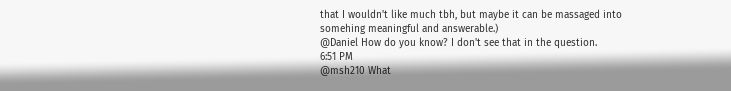that I wouldn't like much tbh, but maybe it can be massaged into somehing meaningful and answerable.)
@Daniel How do you know? I don't see that in the question.
6:51 PM
@msh210 What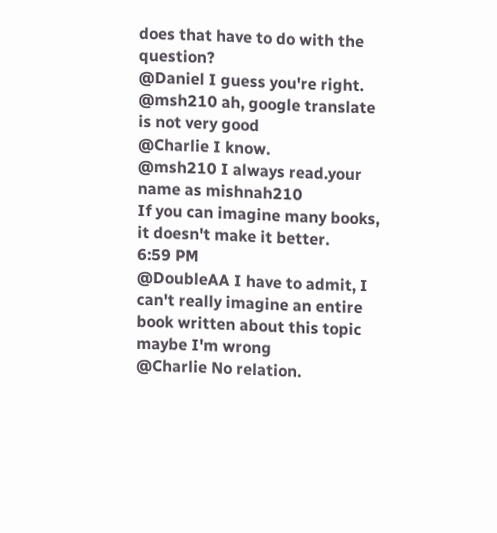does that have to do with the question?
@Daniel I guess you're right.
@msh210 ah, google translate is not very good
@Charlie I know.
@msh210 I always read.your name as mishnah210
If you can imagine many books, it doesn't make it better.
6:59 PM
@DoubleAA I have to admit, I can't really imagine an entire book written about this topic
maybe I'm wrong
@Charlie No relation.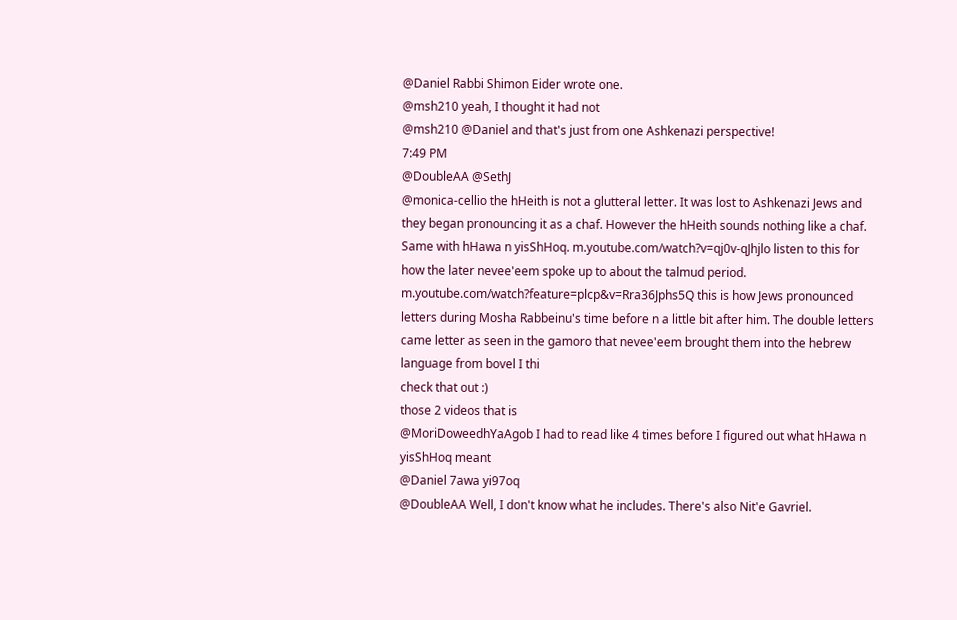@Daniel Rabbi Shimon Eider wrote one.
@msh210 yeah, I thought it had not
@msh210 @Daniel and that's just from one Ashkenazi perspective!
7:49 PM
@DoubleAA @SethJ
@monica-cellio the hHeith is not a glutteral letter. It was lost to Ashkenazi Jews and they began pronouncing it as a chaf. However the hHeith sounds nothing like a chaf. Same with hHawa n yisShHoq. m.youtube.com/watch?v=qj0v-qJhjlo listen to this for how the later nevee'eem spoke up to about the talmud period. m.youtube.com/watch?feature=plcp&v=Rra36Jphs5Q this is how Jews pronounced letters during Mosha Rabbeinu's time before n a little bit after him. The double letters came letter as seen in the gamoro that nevee'eem brought them into the hebrew language from bovel I thi
check that out :)
those 2 videos that is
@MoriDoweedhYaAgob I had to read like 4 times before I figured out what hHawa n yisShHoq meant
@Daniel 7awa yi97oq
@DoubleAA Well, I don't know what he includes. There's also Nit'e Gavriel.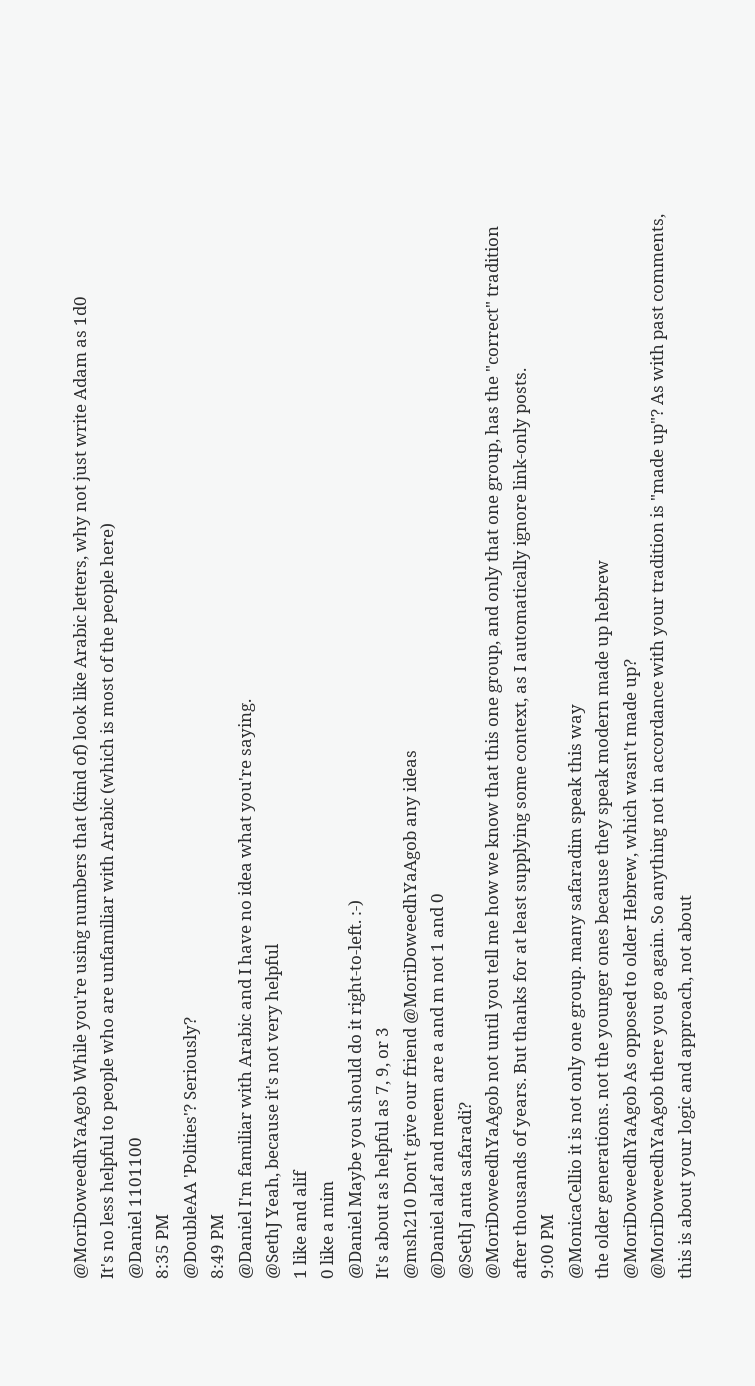@MoriDoweedhYaAgob While you're using numbers that (kind of) look like Arabic letters, why not just write Adam as 1d0
It's no less helpful to people who are unfamiliar with Arabic (which is most of the people here)
@Daniel 1101100
8:35 PM
@DoubleAA 'Polities'? Seriously?
8:49 PM
@Daniel I'm familiar with Arabic and I have no idea what you're saying.
@SethJ Yeah, because it's not very helpful
1 like and alif
0 like a mim
@Daniel Maybe you should do it right-to-left. :-)
It's about as helpful as 7, 9, or 3
@msh210 Don't give our friend @MoriDoweedhYaAgob any ideas
@Daniel alaf and meem are a and m not 1 and 0
@SethJ anta safaradi?
@MoriDoweedhYaAgob not until you tell me how we know that this one group, and only that one group, has the "correct" tradition after thousands of years. But thanks for at least supplying some context, as I automatically ignore link-only posts.
9:00 PM
@MonicaCellio it is not only one group. many safaradim speak this way
the older generations. not the younger ones because they speak modern made up hebrew
@MoriDoweedhYaAgob As opposed to older Hebrew, which wasn't made up?
@MoriDoweedhYaAgob there you go again. So anything not in accordance with your tradition is "made up"? As with past comments, this is about your logic and approach, not about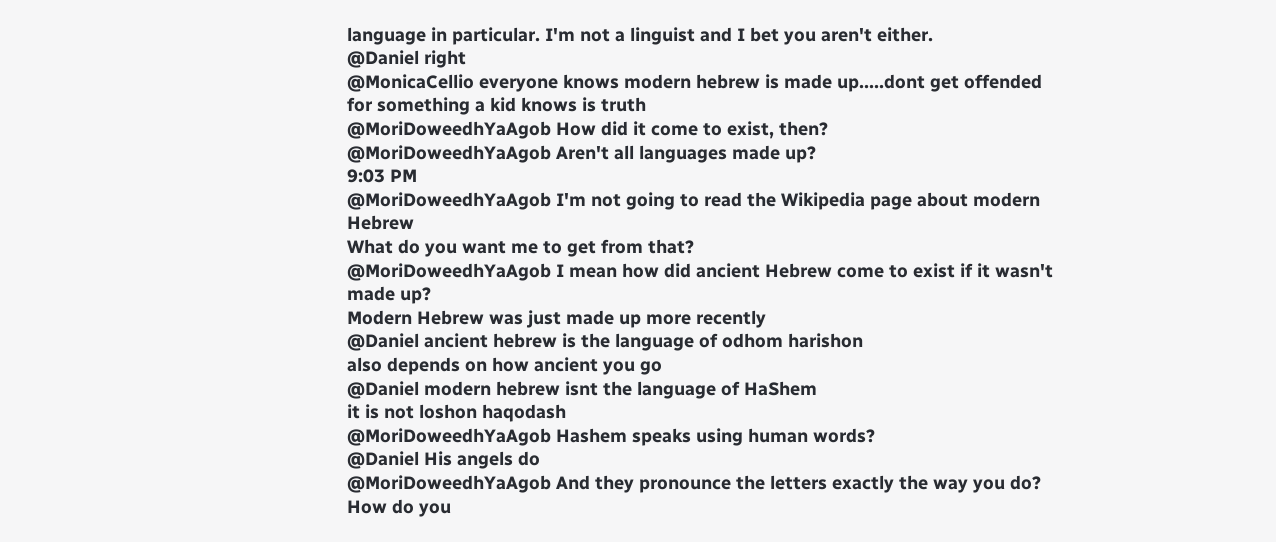language in particular. I'm not a linguist and I bet you aren't either.
@Daniel right
@MonicaCellio everyone knows modern hebrew is made up.....dont get offended for something a kid knows is truth
@MoriDoweedhYaAgob How did it come to exist, then?
@MoriDoweedhYaAgob Aren't all languages made up?
9:03 PM
@MoriDoweedhYaAgob I'm not going to read the Wikipedia page about modern Hebrew
What do you want me to get from that?
@MoriDoweedhYaAgob I mean how did ancient Hebrew come to exist if it wasn't made up?
Modern Hebrew was just made up more recently
@Daniel ancient hebrew is the language of odhom harishon
also depends on how ancient you go
@Daniel modern hebrew isnt the language of HaShem
it is not loshon haqodash
@MoriDoweedhYaAgob Hashem speaks using human words?
@Daniel His angels do
@MoriDoweedhYaAgob And they pronounce the letters exactly the way you do? How do you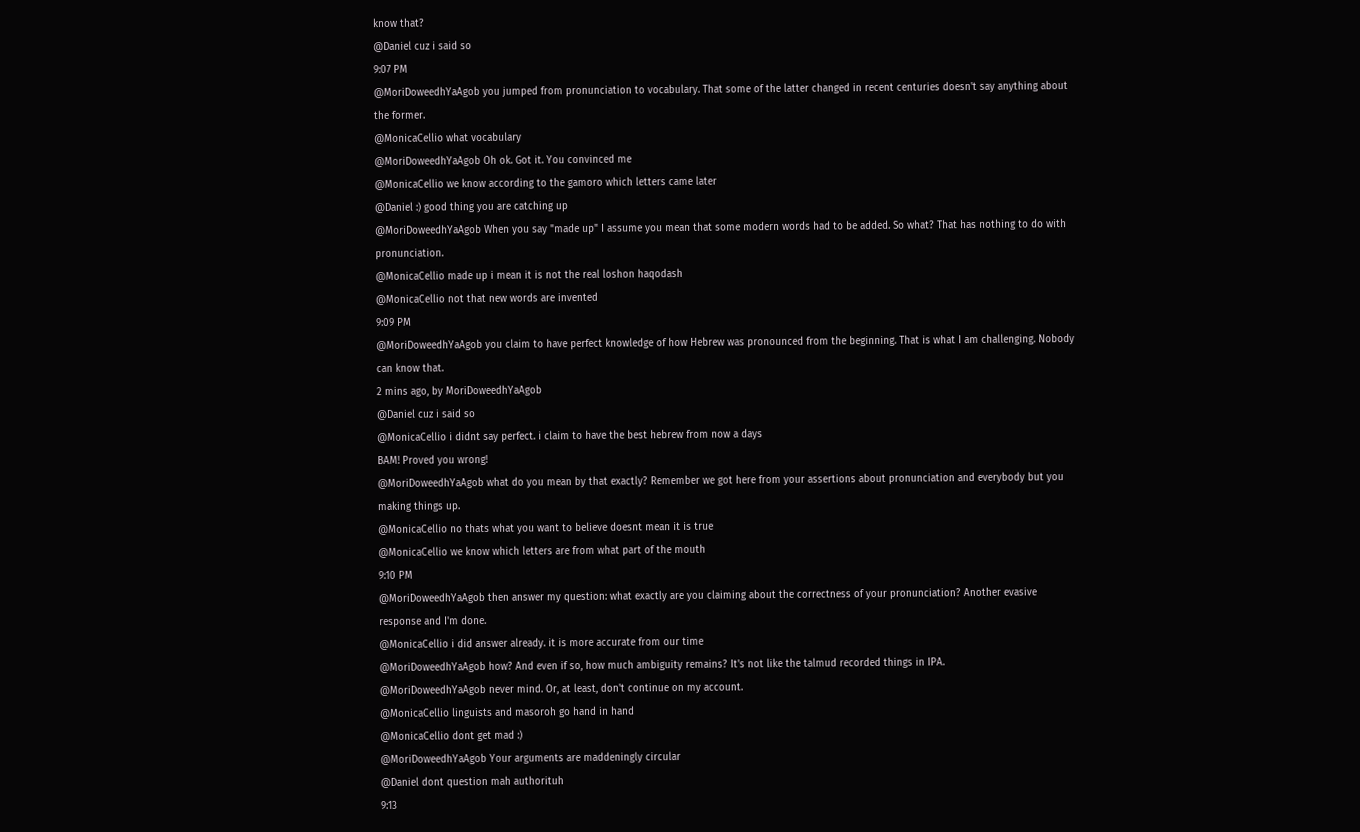know that?
@Daniel cuz i said so
9:07 PM
@MoriDoweedhYaAgob you jumped from pronunciation to vocabulary. That some of the latter changed in recent centuries doesn't say anything about the former.
@MonicaCellio what vocabulary
@MoriDoweedhYaAgob Oh ok. Got it. You convinced me
@MonicaCellio we know according to the gamoro which letters came later
@Daniel :) good thing you are catching up
@MoriDoweedhYaAgob When you say "made up" I assume you mean that some modern words had to be added. So what? That has nothing to do with pronunciation.
@MonicaCellio made up i mean it is not the real loshon haqodash
@MonicaCellio not that new words are invented
9:09 PM
@MoriDoweedhYaAgob you claim to have perfect knowledge of how Hebrew was pronounced from the beginning. That is what I am challenging. Nobody can know that.
2 mins ago, by MoriDoweedhYaAgob
@Daniel cuz i said so
@MonicaCellio i didnt say perfect. i claim to have the best hebrew from now a days
BAM! Proved you wrong!
@MoriDoweedhYaAgob what do you mean by that exactly? Remember we got here from your assertions about pronunciation and everybody but you making things up.
@MonicaCellio no thats what you want to believe doesnt mean it is true
@MonicaCellio we know which letters are from what part of the mouth
9:10 PM
@MoriDoweedhYaAgob then answer my question: what exactly are you claiming about the correctness of your pronunciation? Another evasive response and I'm done.
@MonicaCellio i did answer already. it is more accurate from our time
@MoriDoweedhYaAgob how? And even if so, how much ambiguity remains? It's not like the talmud recorded things in IPA.
@MoriDoweedhYaAgob never mind. Or, at least, don't continue on my account.
@MonicaCellio linguists and masoroh go hand in hand
@MonicaCellio dont get mad :)
@MoriDoweedhYaAgob Your arguments are maddeningly circular
@Daniel dont question mah authorituh
9:13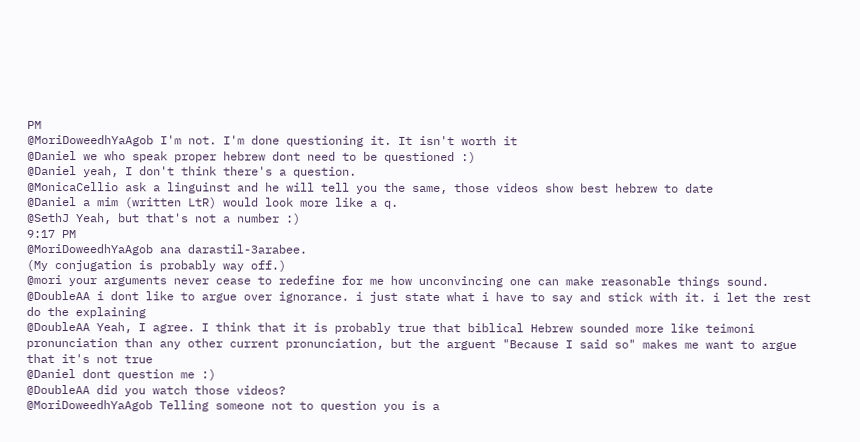PM
@MoriDoweedhYaAgob I'm not. I'm done questioning it. It isn't worth it
@Daniel we who speak proper hebrew dont need to be questioned :)
@Daniel yeah, I don't think there's a question.
@MonicaCellio ask a linguinst and he will tell you the same, those videos show best hebrew to date
@Daniel a mim (written LtR) would look more like a q.
@SethJ Yeah, but that's not a number :)
9:17 PM
@MoriDoweedhYaAgob ana darastil-3arabee.
(My conjugation is probably way off.)
@mori your arguments never cease to redefine for me how unconvincing one can make reasonable things sound.
@DoubleAA i dont like to argue over ignorance. i just state what i have to say and stick with it. i let the rest do the explaining
@DoubleAA Yeah, I agree. I think that it is probably true that biblical Hebrew sounded more like teimoni pronunciation than any other current pronunciation, but the arguent "Because I said so" makes me want to argue that it's not true
@Daniel dont question me :)
@DoubleAA did you watch those videos?
@MoriDoweedhYaAgob Telling someone not to question you is a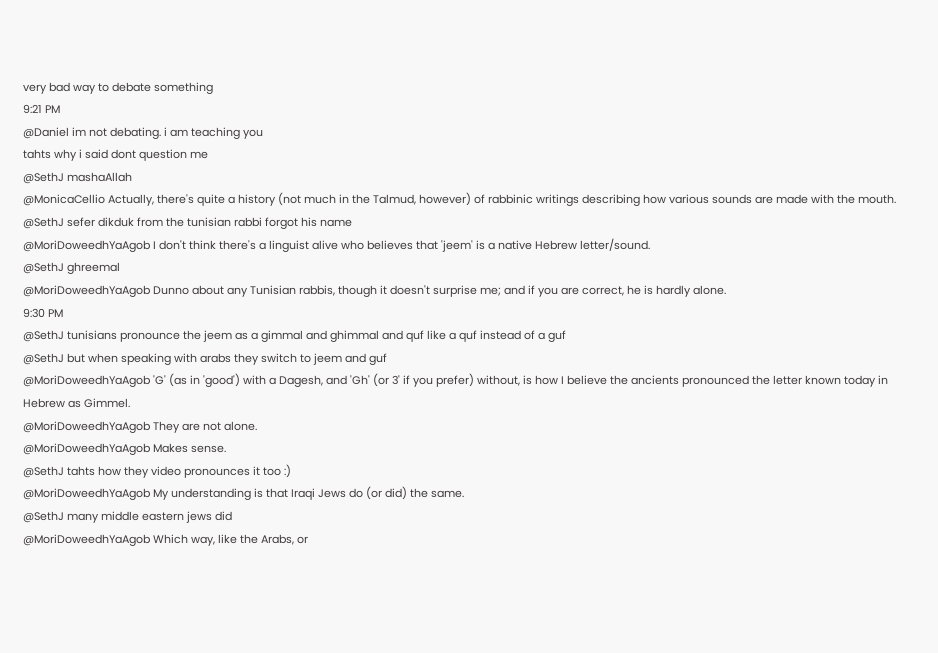very bad way to debate something
9:21 PM
@Daniel im not debating. i am teaching you
tahts why i said dont question me
@SethJ mashaAllah
@MonicaCellio Actually, there's quite a history (not much in the Talmud, however) of rabbinic writings describing how various sounds are made with the mouth.
@SethJ sefer dikduk from the tunisian rabbi forgot his name
@MoriDoweedhYaAgob I don't think there's a linguist alive who believes that 'jeem' is a native Hebrew letter/sound.
@SethJ ghreemal
@MoriDoweedhYaAgob Dunno about any Tunisian rabbis, though it doesn't surprise me; and if you are correct, he is hardly alone.
9:30 PM
@SethJ tunisians pronounce the jeem as a gimmal and ghimmal and quf like a quf instead of a guf
@SethJ but when speaking with arabs they switch to jeem and guf
@MoriDoweedhYaAgob 'G' (as in 'good') with a Dagesh, and 'Gh' (or 3' if you prefer) without, is how I believe the ancients pronounced the letter known today in Hebrew as Gimmel.
@MoriDoweedhYaAgob They are not alone.
@MoriDoweedhYaAgob Makes sense.
@SethJ tahts how they video pronounces it too :)
@MoriDoweedhYaAgob My understanding is that Iraqi Jews do (or did) the same.
@SethJ many middle eastern jews did
@MoriDoweedhYaAgob Which way, like the Arabs, or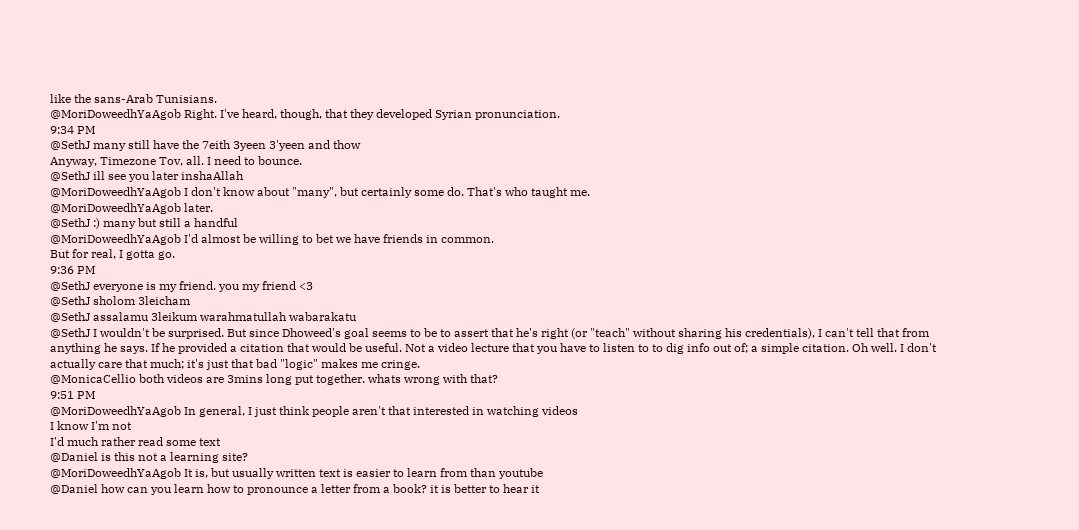like the sans-Arab Tunisians.
@MoriDoweedhYaAgob Right. I've heard, though, that they developed Syrian pronunciation.
9:34 PM
@SethJ many still have the 7eith 3yeen 3'yeen and thow
Anyway, Timezone Tov, all. I need to bounce.
@SethJ ill see you later inshaAllah
@MoriDoweedhYaAgob I don't know about "many", but certainly some do. That's who taught me.
@MoriDoweedhYaAgob later.
@SethJ :) many but still a handful
@MoriDoweedhYaAgob I'd almost be willing to bet we have friends in common.
But for real, I gotta go.
9:36 PM
@SethJ everyone is my friend. you my friend <3
@SethJ sholom 3leicham
@SethJ assalamu 3leikum warahmatullah wabarakatu
@SethJ I wouldn't be surprised. But since Dhoweed's goal seems to be to assert that he's right (or "teach" without sharing his credentials), I can't tell that from anything he says. If he provided a citation that would be useful. Not a video lecture that you have to listen to to dig info out of; a simple citation. Oh well. I don't actually care that much; it's just that bad "logic" makes me cringe.
@MonicaCellio both videos are 3mins long put together. whats wrong with that?
9:51 PM
@MoriDoweedhYaAgob In general, I just think people aren't that interested in watching videos
I know I'm not
I'd much rather read some text
@Daniel is this not a learning site?
@MoriDoweedhYaAgob It is, but usually written text is easier to learn from than youtube
@Daniel how can you learn how to pronounce a letter from a book? it is better to hear it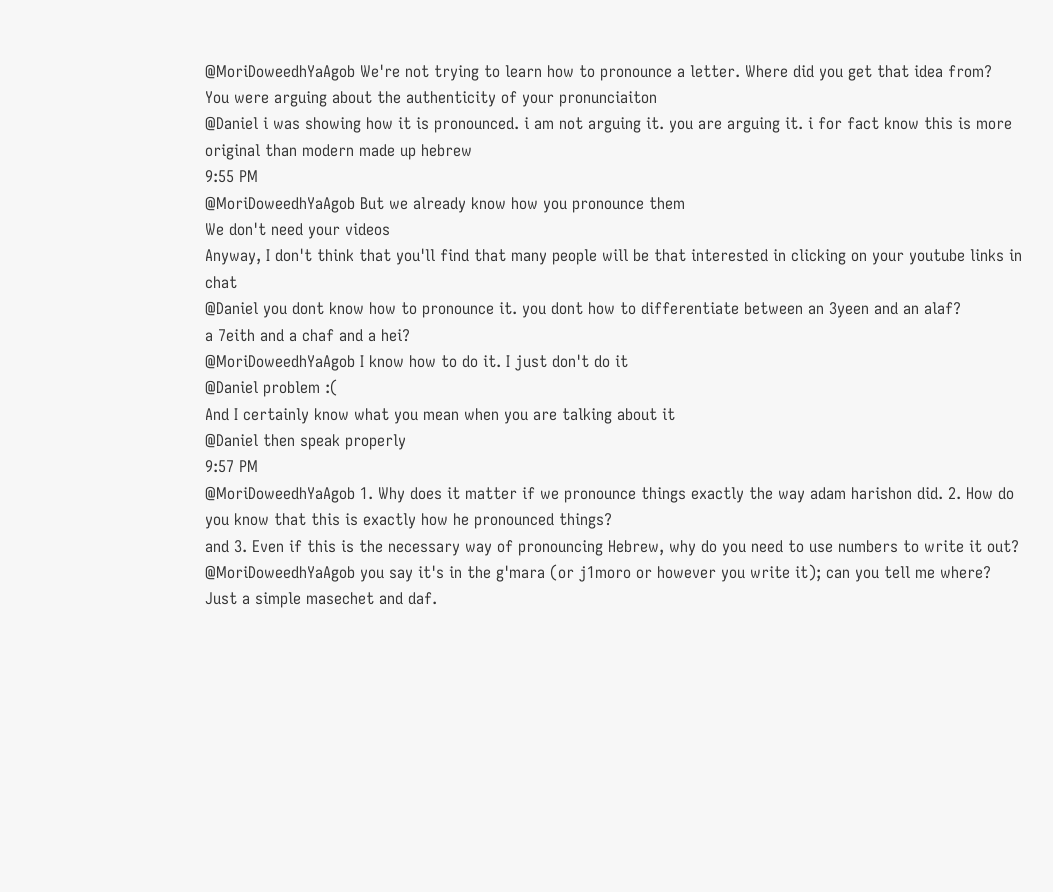@MoriDoweedhYaAgob We're not trying to learn how to pronounce a letter. Where did you get that idea from?
You were arguing about the authenticity of your pronunciaiton
@Daniel i was showing how it is pronounced. i am not arguing it. you are arguing it. i for fact know this is more original than modern made up hebrew
9:55 PM
@MoriDoweedhYaAgob But we already know how you pronounce them
We don't need your videos
Anyway, I don't think that you'll find that many people will be that interested in clicking on your youtube links in chat
@Daniel you dont know how to pronounce it. you dont how to differentiate between an 3yeen and an alaf?
a 7eith and a chaf and a hei?
@MoriDoweedhYaAgob I know how to do it. I just don't do it
@Daniel problem :(
And I certainly know what you mean when you are talking about it
@Daniel then speak properly
9:57 PM
@MoriDoweedhYaAgob 1. Why does it matter if we pronounce things exactly the way adam harishon did. 2. How do you know that this is exactly how he pronounced things?
and 3. Even if this is the necessary way of pronouncing Hebrew, why do you need to use numbers to write it out?
@MoriDoweedhYaAgob you say it's in the g'mara (or j1moro or however you write it); can you tell me where? Just a simple masechet and daf.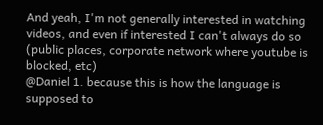And yeah, I'm not generally interested in watching videos, and even if interested I can't always do so (public places, corporate network where youtube is blocked, etc)
@Daniel 1. because this is how the language is supposed to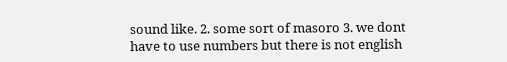sound like. 2. some sort of masoro 3. we dont have to use numbers but there is not english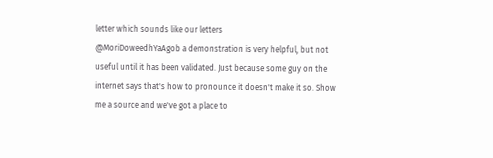letter which sounds like our letters
@MoriDoweedhYaAgob a demonstration is very helpful, but not useful until it has been validated. Just because some guy on the internet says that's how to pronounce it doesn't make it so. Show me a source and we've got a place to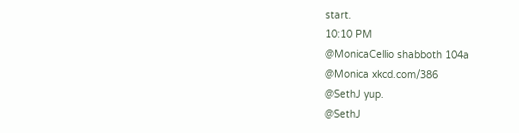start.
10:10 PM
@MonicaCellio shabboth 104a
@Monica xkcd.com/386
@SethJ yup.
@SethJ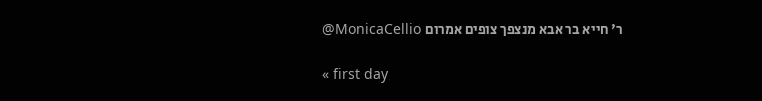@MonicaCellio ר' חייא בר אבא מנצפך צופים אמרום

« first day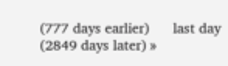(777 days earlier)      last day (2849 days later) »